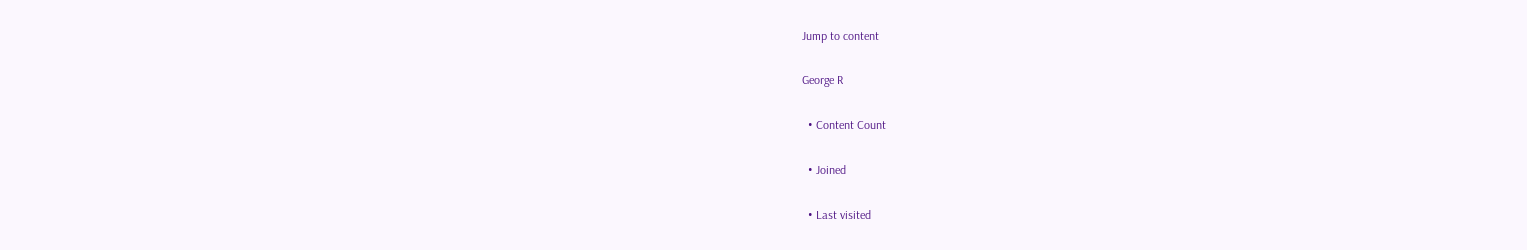Jump to content

George R

  • Content Count

  • Joined

  • Last visited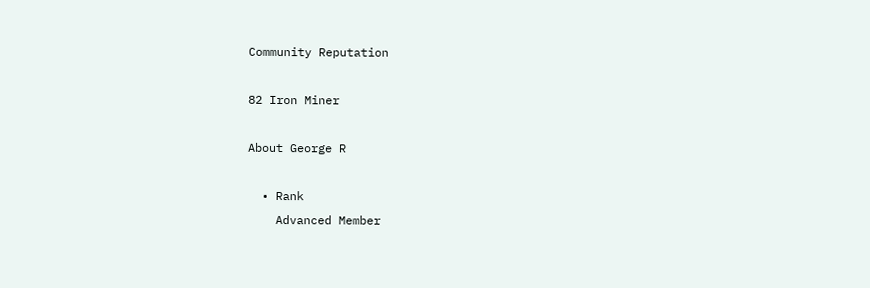Community Reputation

82 Iron Miner

About George R

  • Rank
    Advanced Member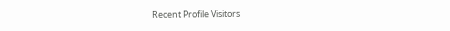Recent Profile Visitors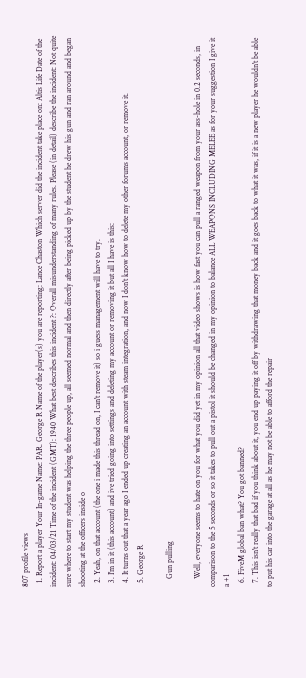807 profile views
  1. Report a player Your In-game Name: PAR. George R Name of the player(s) you are reporting: Lance Chaston Which server did the incident take place on: Altis Life Date of the incident: 04/03/21 Time of the incident (GMT): 1940 What best describes this incident ?: Overall misunderstanding of many rules. Please (in detail) describe the incident: Not quite sure where to start my student was helping the three people up, all seemed normal and then directly after being picked up by the student he drew his gun and ran around and began shooting at the officers inside o
  2. Yeah, on that account (the one i made this thread on, I can't remove it) so i guess management will have to try.
  3. I'm in it (this account) and ive tried going into settings and deleting my account or removing it but all I have is this:
  4. It turns out that a year ago I ended up creating an account with steam integration, and now I don't know how to delete my other forums account, or remove it.
  5. George R

    Gun pulling

    Well, everyone seems to hate on you for what you did yet in my opinion all that video shows is how fast you can pull a ranged weapon from your ass-hole in 0.2 seconds, in comparison to the 5 seconds or so it takes to pull out a pistol it should be changed in my opinion to balance ALL WEAPONS INCLUDING MELEE as for your suggestion I give it a +1
  6. FiveM global ban what? You got banned?
  7. This isn't really that bad if you think about it, you end up paying it off by withdrawing that money back and it goes back to what it was, if it is a new player he wouldn't be able to put his car into the garage at all as he may not be able to afford the repair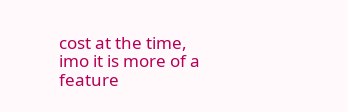cost at the time, imo it is more of a feature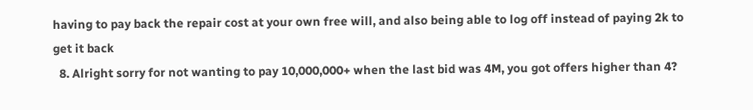having to pay back the repair cost at your own free will, and also being able to log off instead of paying 2k to get it back
  8. Alright sorry for not wanting to pay 10,000,000+ when the last bid was 4M, you got offers higher than 4?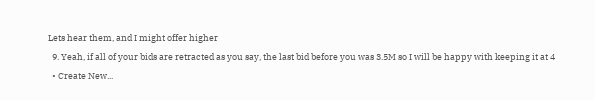Lets hear them, and I might offer higher
  9. Yeah, if all of your bids are retracted as you say, the last bid before you was 3.5M so I will be happy with keeping it at 4
  • Create New...